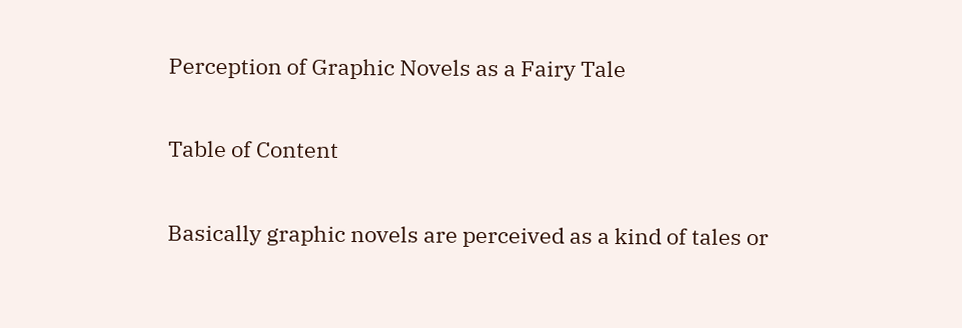Perception of Graphic Novels as a Fairy Tale

Table of Content

Basically graphic novels are perceived as a kind of tales or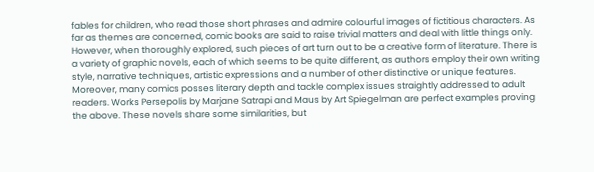fables for children, who read those short phrases and admire colourful images of fictitious characters. As far as themes are concerned, comic books are said to raise trivial matters and deal with little things only. However, when thoroughly explored, such pieces of art turn out to be a creative form of literature. There is a variety of graphic novels, each of which seems to be quite different, as authors employ their own writing style, narrative techniques, artistic expressions and a number of other distinctive or unique features. Moreover, many comics posses literary depth and tackle complex issues straightly addressed to adult readers. Works Persepolis by Marjane Satrapi and Maus by Art Spiegelman are perfect examples proving the above. These novels share some similarities, but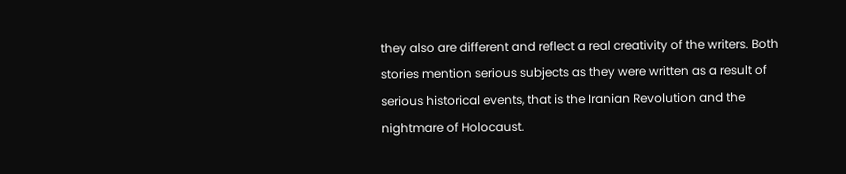they also are different and reflect a real creativity of the writers. Both stories mention serious subjects as they were written as a result of serious historical events, that is the Iranian Revolution and the nightmare of Holocaust.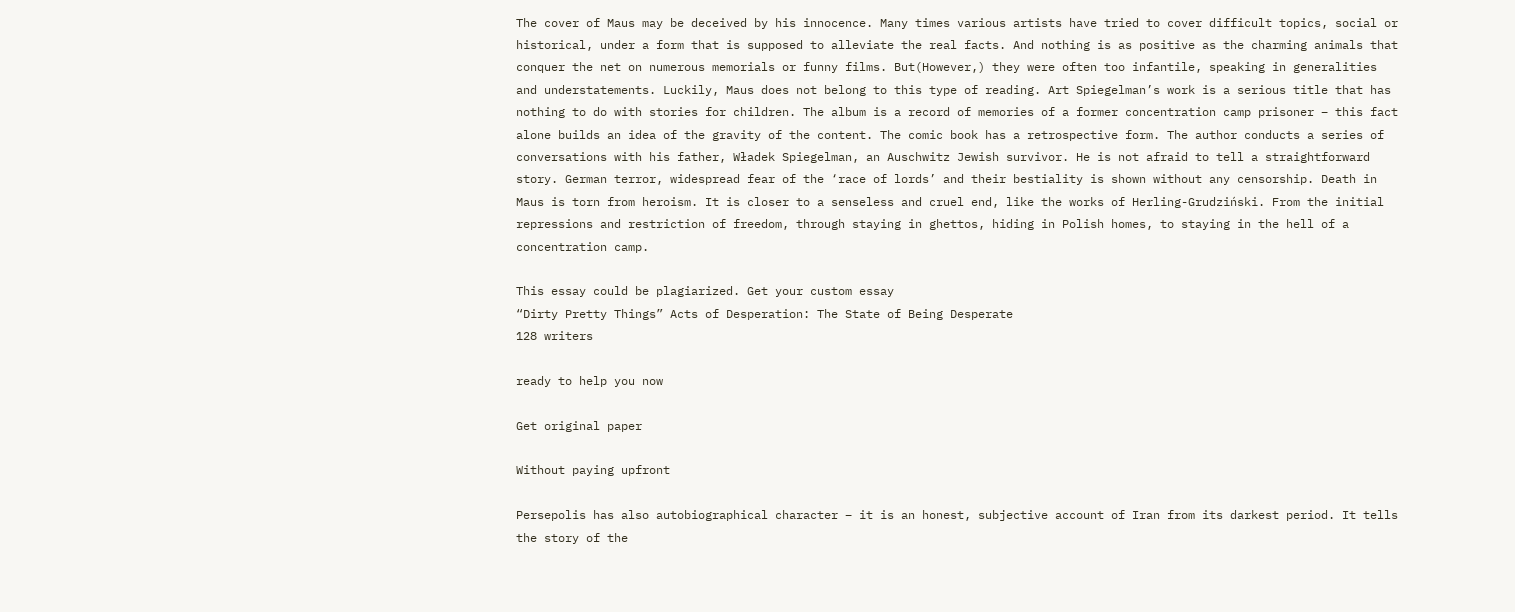The cover of Maus may be deceived by his innocence. Many times various artists have tried to cover difficult topics, social or historical, under a form that is supposed to alleviate the real facts. And nothing is as positive as the charming animals that conquer the net on numerous memorials or funny films. But(However,) they were often too infantile, speaking in generalities and understatements. Luckily, Maus does not belong to this type of reading. Art Spiegelman’s work is a serious title that has nothing to do with stories for children. The album is a record of memories of a former concentration camp prisoner – this fact alone builds an idea of the gravity of the content. The comic book has a retrospective form. The author conducts a series of conversations with his father, Władek Spiegelman, an Auschwitz Jewish survivor. He is not afraid to tell a straightforward story. German terror, widespread fear of the ‘race of lords’ and their bestiality is shown without any censorship. Death in Maus is torn from heroism. It is closer to a senseless and cruel end, like the works of Herling-Grudziński. From the initial repressions and restriction of freedom, through staying in ghettos, hiding in Polish homes, to staying in the hell of a concentration camp.

This essay could be plagiarized. Get your custom essay
“Dirty Pretty Things” Acts of Desperation: The State of Being Desperate
128 writers

ready to help you now

Get original paper

Without paying upfront

Persepolis has also autobiographical character – it is an honest, subjective account of Iran from its darkest period. It tells the story of the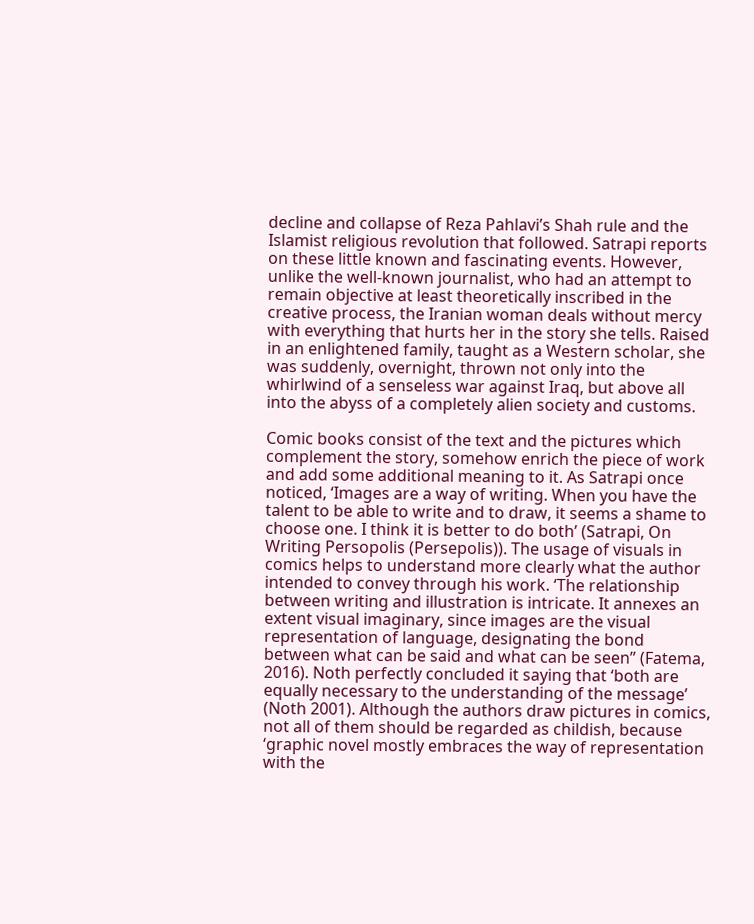decline and collapse of Reza Pahlavi’s Shah rule and the Islamist religious revolution that followed. Satrapi reports on these little known and fascinating events. However, unlike the well-known journalist, who had an attempt to remain objective at least theoretically inscribed in the creative process, the Iranian woman deals without mercy with everything that hurts her in the story she tells. Raised in an enlightened family, taught as a Western scholar, she was suddenly, overnight, thrown not only into the whirlwind of a senseless war against Iraq, but above all into the abyss of a completely alien society and customs.

Comic books consist of the text and the pictures which complement the story, somehow enrich the piece of work and add some additional meaning to it. As Satrapi once noticed, ‘Images are a way of writing. When you have the talent to be able to write and to draw, it seems a shame to choose one. I think it is better to do both’ (Satrapi, On Writing Persopolis (Persepolis)). The usage of visuals in comics helps to understand more clearly what the author intended to convey through his work. ‘The relationship between writing and illustration is intricate. It annexes an extent visual imaginary, since images are the visual representation of language, designating the bond between what can be said and what can be seen” (Fatema, 2016). Noth perfectly concluded it saying that ‘both are equally necessary to the understanding of the message’ (Noth 2001). Although the authors draw pictures in comics, not all of them should be regarded as childish, because ‘graphic novel mostly embraces the way of representation with the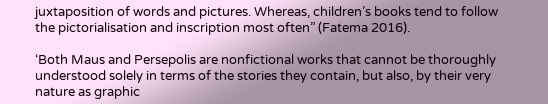juxtaposition of words and pictures. Whereas, children’s books tend to follow the pictorialisation and inscription most often” (Fatema 2016).

‘Both Maus and Persepolis are nonfictional works that cannot be thoroughly understood solely in terms of the stories they contain, but also, by their very nature as graphic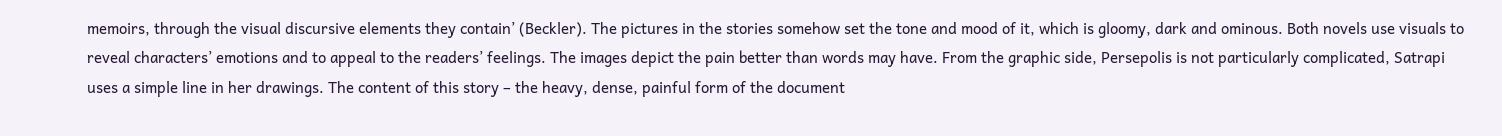memoirs, through the visual discursive elements they contain’ (Beckler). The pictures in the stories somehow set the tone and mood of it, which is gloomy, dark and ominous. Both novels use visuals to reveal characters’ emotions and to appeal to the readers’ feelings. The images depict the pain better than words may have. From the graphic side, Persepolis is not particularly complicated, Satrapi uses a simple line in her drawings. The content of this story – the heavy, dense, painful form of the document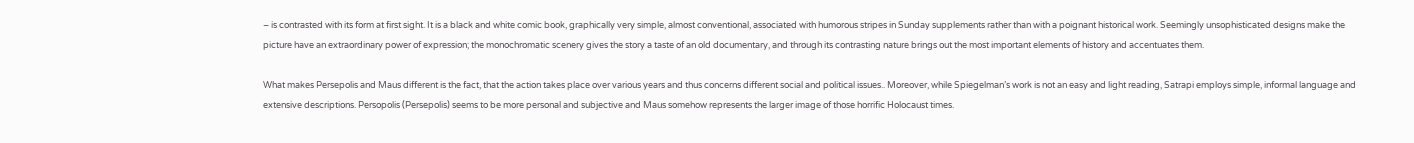– is contrasted with its form at first sight. It is a black and white comic book, graphically very simple, almost conventional, associated with humorous stripes in Sunday supplements rather than with a poignant historical work. Seemingly unsophisticated designs make the picture have an extraordinary power of expression; the monochromatic scenery gives the story a taste of an old documentary, and through its contrasting nature brings out the most important elements of history and accentuates them.

What makes Persepolis and Maus different is the fact, that the action takes place over various years and thus concerns different social and political issues.. Moreover, while Spiegelman’s work is not an easy and light reading, Satrapi employs simple, informal language and extensive descriptions. Persopolis (Persepolis) seems to be more personal and subjective and Maus somehow represents the larger image of those horrific Holocaust times.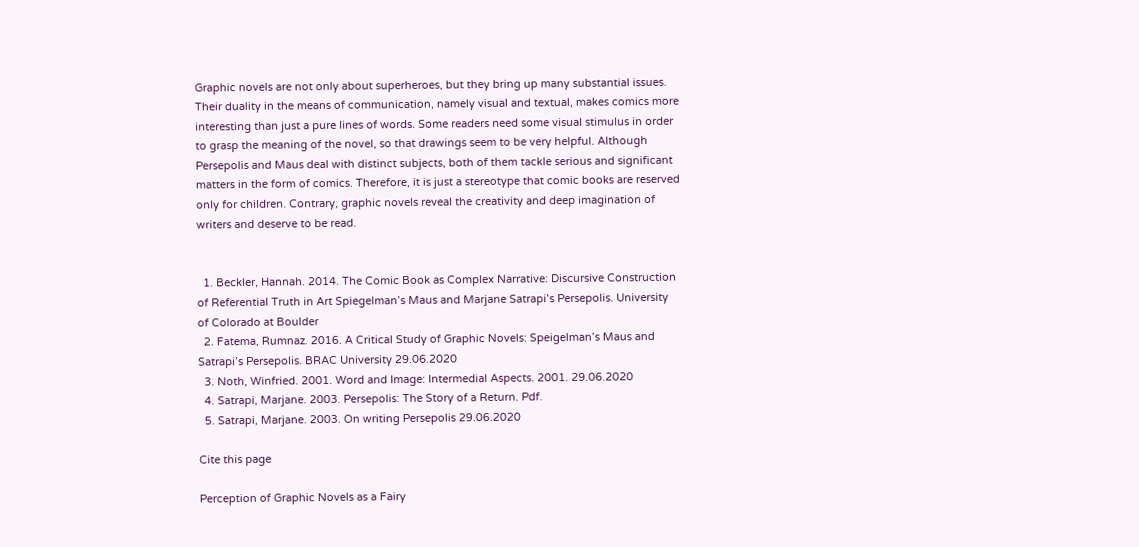Graphic novels are not only about superheroes, but they bring up many substantial issues. Their duality in the means of communication, namely visual and textual, makes comics more interesting than just a pure lines of words. Some readers need some visual stimulus in order to grasp the meaning of the novel, so that drawings seem to be very helpful. Although Persepolis and Maus deal with distinct subjects, both of them tackle serious and significant matters in the form of comics. Therefore, it is just a stereotype that comic books are reserved only for children. Contrary, graphic novels reveal the creativity and deep imagination of writers and deserve to be read.


  1. Beckler, Hannah. 2014. The Comic Book as Complex Narrative: Discursive Construction of Referential Truth in Art Spiegelman’s Maus and Marjane Satrapi’s Persepolis. University of Colorado at Boulder
  2. Fatema, Rumnaz. 2016. A Critical Study of Graphic Novels: Speigelman’s Maus and Satrapi’s Persepolis. BRAC University 29.06.2020
  3. Noth, Winfried. 2001. Word and Image: Intermedial Aspects. 2001. 29.06.2020
  4. Satrapi, Marjane. 2003. Persepolis: The Story of a Return. Pdf.
  5. Satrapi, Marjane. 2003. On writing Persepolis 29.06.2020

Cite this page

Perception of Graphic Novels as a Fairy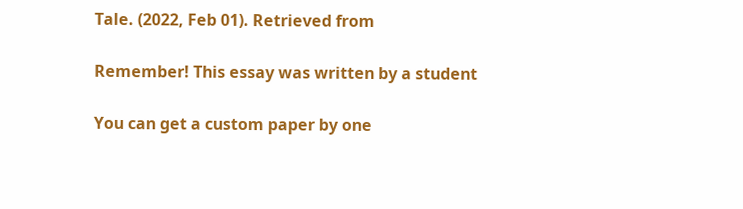Tale. (2022, Feb 01). Retrieved from

Remember! This essay was written by a student

You can get a custom paper by one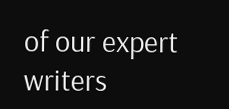of our expert writers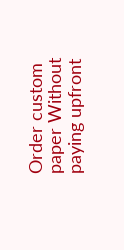Order custom paper Without paying upfront